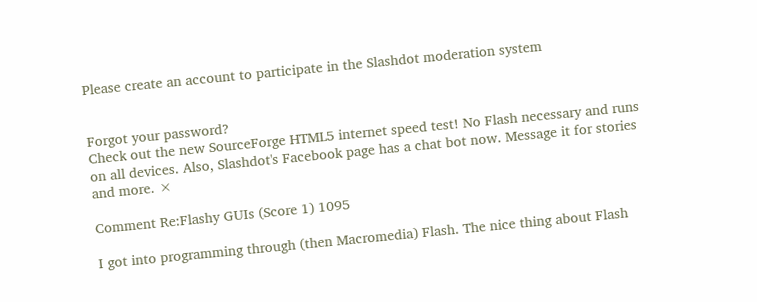Please create an account to participate in the Slashdot moderation system


Forgot your password?
Check out the new SourceForge HTML5 internet speed test! No Flash necessary and runs on all devices. Also, Slashdot's Facebook page has a chat bot now. Message it for stories and more. ×

Comment Re:Flashy GUIs (Score 1) 1095

I got into programming through (then Macromedia) Flash. The nice thing about Flash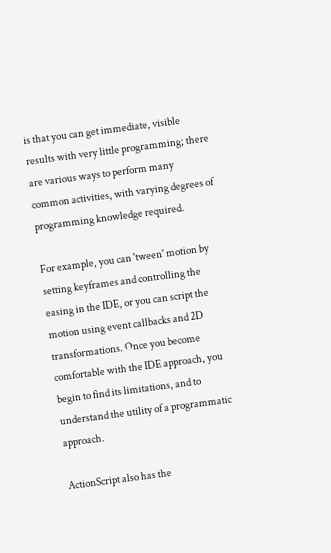is that you can get immediate, visible results with very little programming; there are various ways to perform many common activities, with varying degrees of programming knowledge required.

For example, you can 'tween' motion by setting keyframes and controlling the easing in the IDE, or you can script the motion using event callbacks and 2D transformations. Once you become comfortable with the IDE approach, you begin to find its limitations, and to understand the utility of a programmatic approach.

ActionScript also has the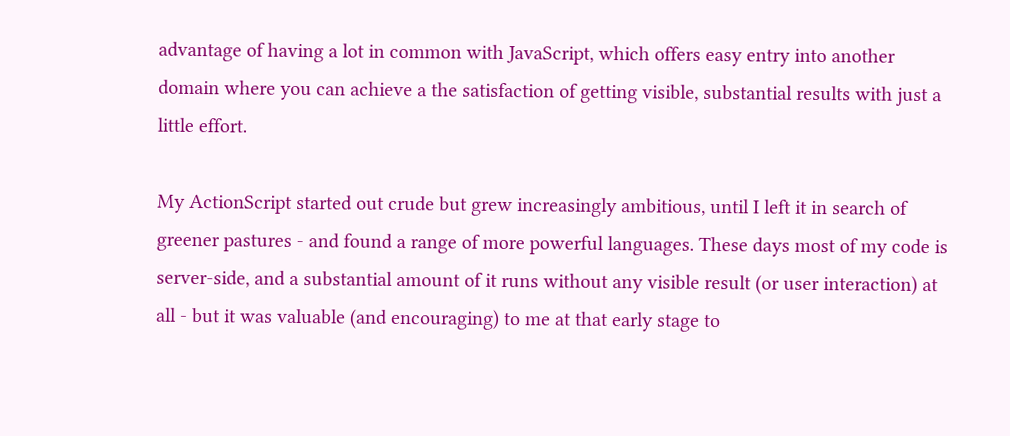advantage of having a lot in common with JavaScript, which offers easy entry into another domain where you can achieve a the satisfaction of getting visible, substantial results with just a little effort.

My ActionScript started out crude but grew increasingly ambitious, until I left it in search of greener pastures - and found a range of more powerful languages. These days most of my code is server-side, and a substantial amount of it runs without any visible result (or user interaction) at all - but it was valuable (and encouraging) to me at that early stage to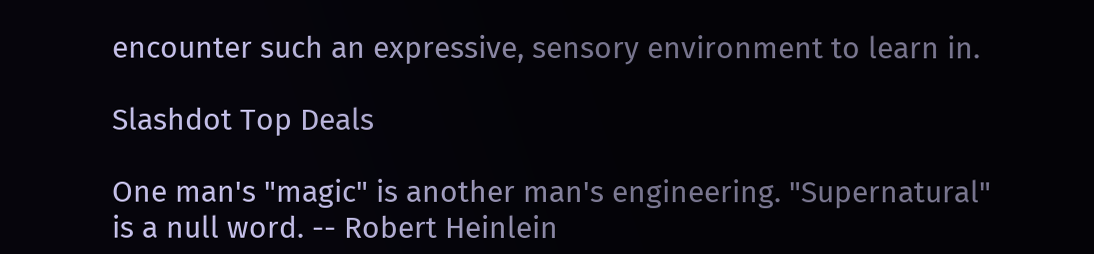encounter such an expressive, sensory environment to learn in.

Slashdot Top Deals

One man's "magic" is another man's engineering. "Supernatural" is a null word. -- Robert Heinlein